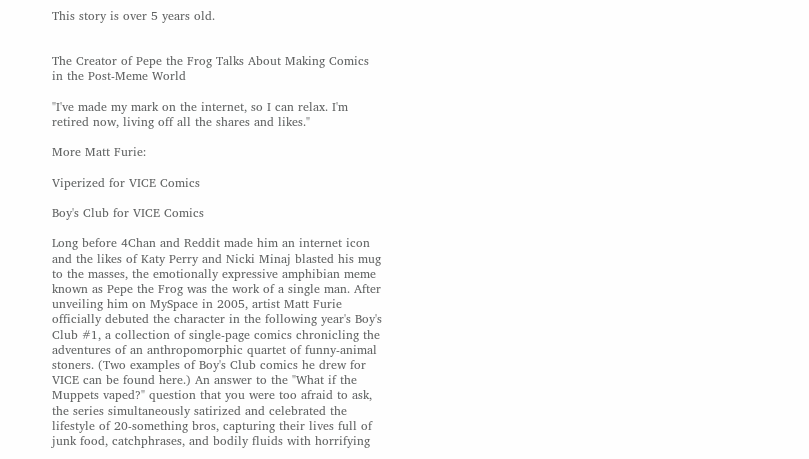This story is over 5 years old.


The Creator of Pepe the Frog Talks About Making Comics in the Post-Meme World

"I've made my mark on the internet, so I can relax. I'm retired now, living off all the shares and likes."

More Matt Furie:

Viperized for VICE Comics

Boy's Club for VICE Comics

Long before 4Chan and Reddit made him an internet icon and the likes of Katy Perry and Nicki Minaj blasted his mug to the masses, the emotionally expressive amphibian meme known as Pepe the Frog was the work of a single man. After unveiling him on MySpace in 2005, artist Matt Furie officially debuted the character in the following year's Boy's Club #1, a collection of single-page comics chronicling the adventures of an anthropomorphic quartet of funny-animal stoners. (Two examples of Boy's Club comics he drew for VICE can be found here.) An answer to the "What if the Muppets vaped?" question that you were too afraid to ask, the series simultaneously satirized and celebrated the lifestyle of 20-something bros, capturing their lives full of junk food, catchphrases, and bodily fluids with horrifying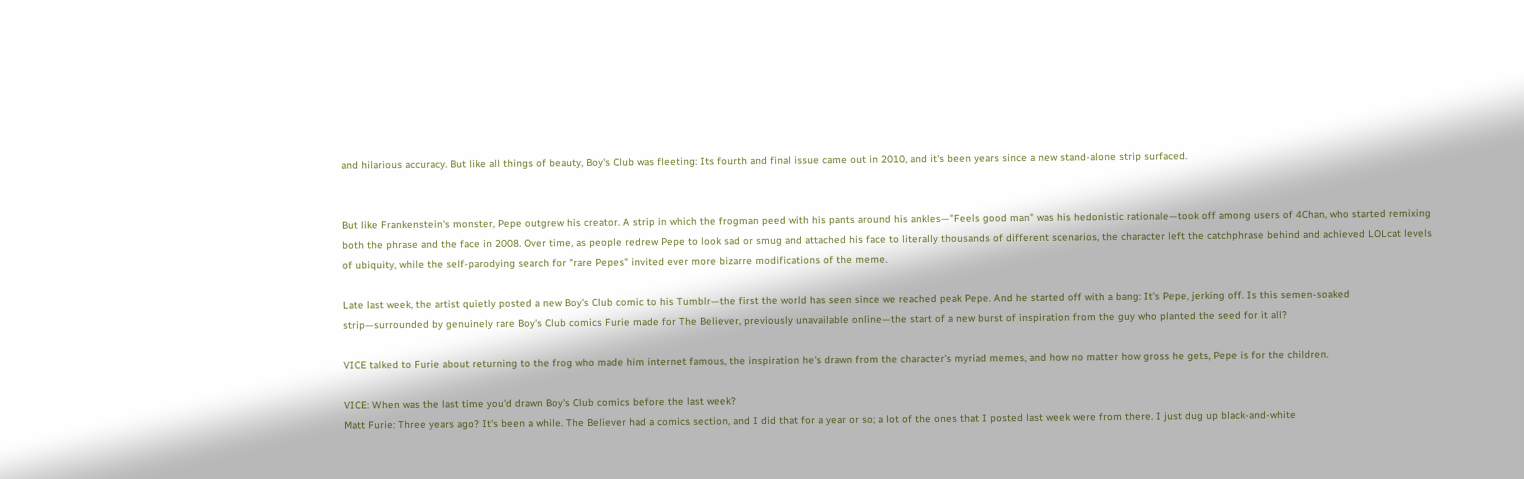and hilarious accuracy. But like all things of beauty, Boy's Club was fleeting: Its fourth and final issue came out in 2010, and it's been years since a new stand-alone strip surfaced.


But like Frankenstein's monster, Pepe outgrew his creator. A strip in which the frogman peed with his pants around his ankles—"Feels good man" was his hedonistic rationale—took off among users of 4Chan, who started remixing both the phrase and the face in 2008. Over time, as people redrew Pepe to look sad or smug and attached his face to literally thousands of different scenarios, the character left the catchphrase behind and achieved LOLcat levels of ubiquity, while the self-parodying search for "rare Pepes" invited ever more bizarre modifications of the meme.

Late last week, the artist quietly posted a new Boy's Club comic to his Tumblr—the first the world has seen since we reached peak Pepe. And he started off with a bang: It's Pepe, jerking off. Is this semen-soaked strip—surrounded by genuinely rare Boy's Club comics Furie made for The Believer, previously unavailable online—the start of a new burst of inspiration from the guy who planted the seed for it all?

VICE talked to Furie about returning to the frog who made him internet famous, the inspiration he's drawn from the character's myriad memes, and how no matter how gross he gets, Pepe is for the children.

VICE: When was the last time you'd drawn Boy's Club comics before the last week?
Matt Furie: Three years ago? It's been a while. The Believer had a comics section, and I did that for a year or so; a lot of the ones that I posted last week were from there. I just dug up black-and-white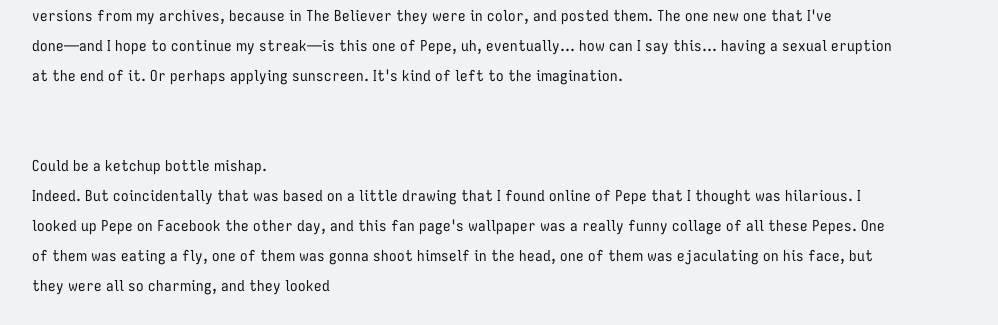versions from my archives, because in The Believer they were in color, and posted them. The one new one that I've done—and I hope to continue my streak—is this one of Pepe, uh, eventually… how can I say this… having a sexual eruption at the end of it. Or perhaps applying sunscreen. It's kind of left to the imagination.


Could be a ketchup bottle mishap.
Indeed. But coincidentally that was based on a little drawing that I found online of Pepe that I thought was hilarious. I looked up Pepe on Facebook the other day, and this fan page's wallpaper was a really funny collage of all these Pepes. One of them was eating a fly, one of them was gonna shoot himself in the head, one of them was ejaculating on his face, but they were all so charming, and they looked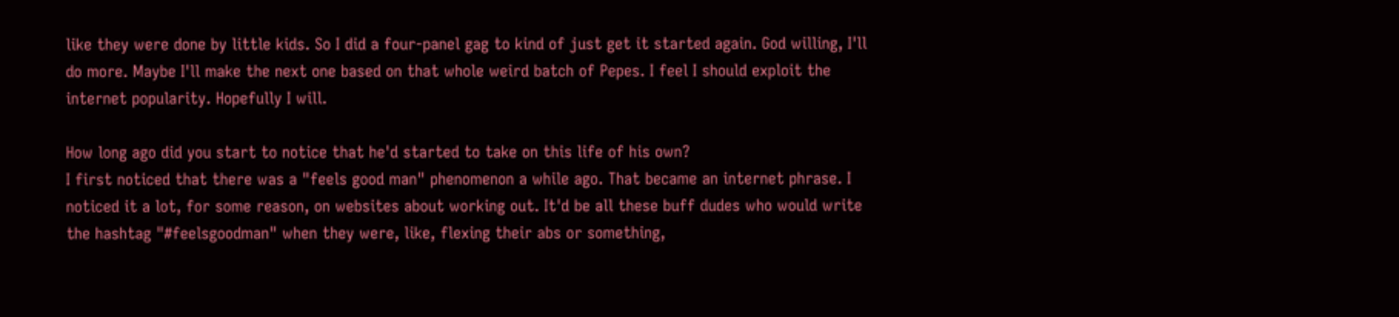like they were done by little kids. So I did a four-panel gag to kind of just get it started again. God willing, I'll do more. Maybe I'll make the next one based on that whole weird batch of Pepes. I feel I should exploit the internet popularity. Hopefully I will.

How long ago did you start to notice that he'd started to take on this life of his own?
I first noticed that there was a "feels good man" phenomenon a while ago. That became an internet phrase. I noticed it a lot, for some reason, on websites about working out. It'd be all these buff dudes who would write the hashtag "#feelsgoodman" when they were, like, flexing their abs or something,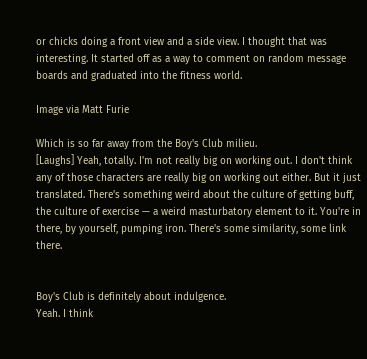or chicks doing a front view and a side view. I thought that was interesting. It started off as a way to comment on random message boards and graduated into the fitness world.

Image via Matt Furie

Which is so far away from the Boy's Club milieu.
[Laughs] Yeah, totally. I'm not really big on working out. I don't think any of those characters are really big on working out either. But it just translated. There's something weird about the culture of getting buff, the culture of exercise — a weird masturbatory element to it. You're in there, by yourself, pumping iron. There's some similarity, some link there.


Boy's Club is definitely about indulgence.
Yeah. I think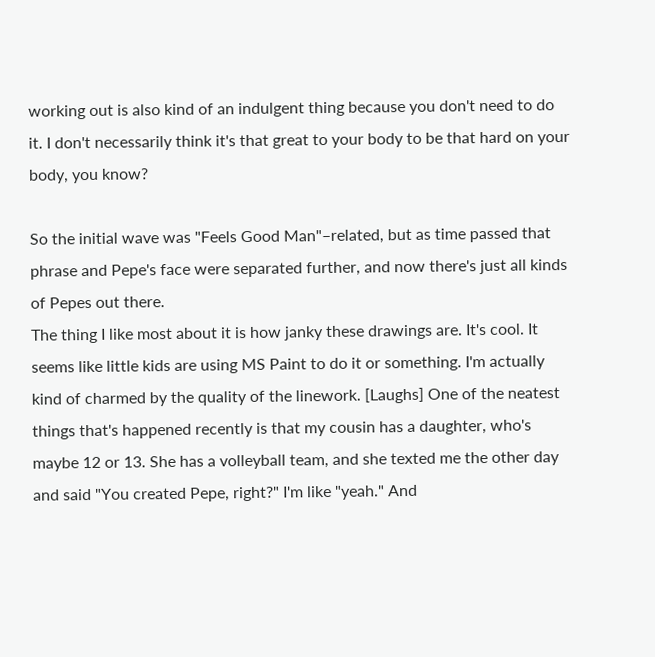working out is also kind of an indulgent thing because you don't need to do it. I don't necessarily think it's that great to your body to be that hard on your body, you know?

So the initial wave was "Feels Good Man"–related, but as time passed that phrase and Pepe's face were separated further, and now there's just all kinds of Pepes out there.
The thing I like most about it is how janky these drawings are. It's cool. It seems like little kids are using MS Paint to do it or something. I'm actually kind of charmed by the quality of the linework. [Laughs] One of the neatest things that's happened recently is that my cousin has a daughter, who's maybe 12 or 13. She has a volleyball team, and she texted me the other day and said "You created Pepe, right?" I'm like "yeah." And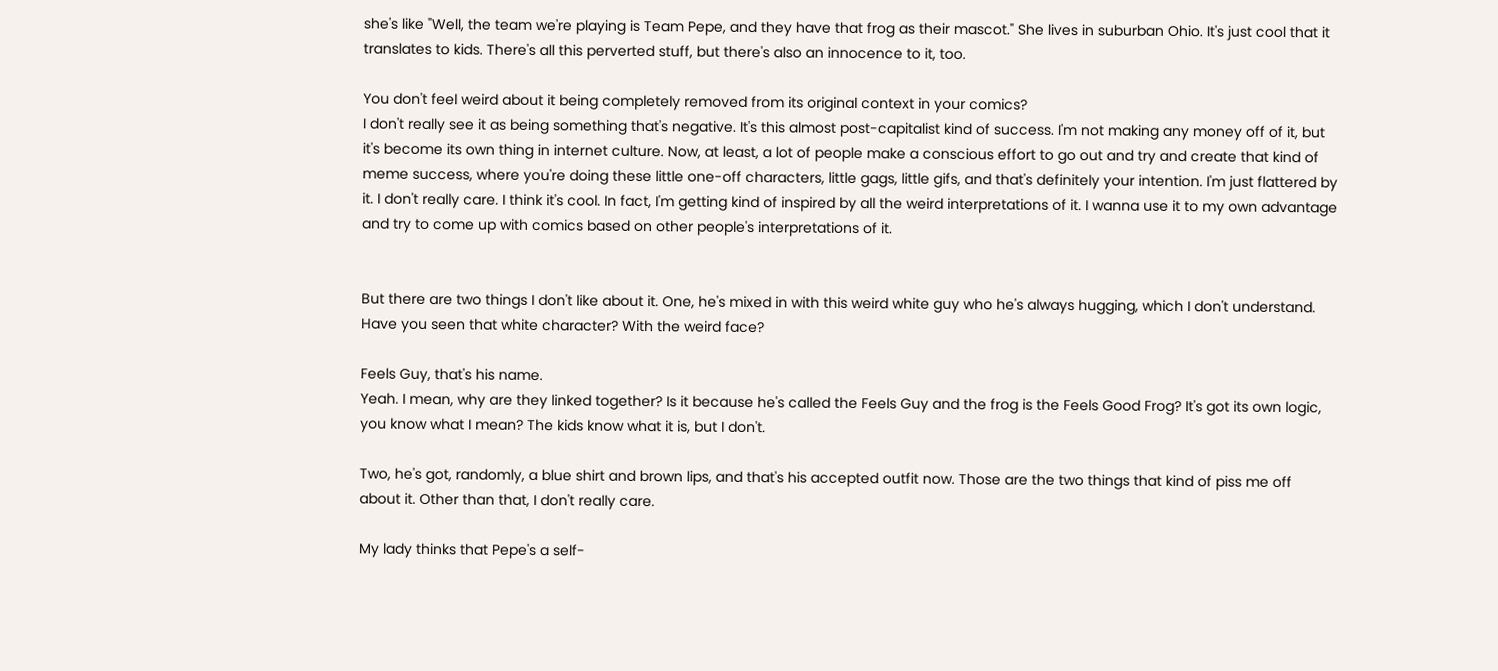she's like "Well, the team we're playing is Team Pepe, and they have that frog as their mascot." She lives in suburban Ohio. It's just cool that it translates to kids. There's all this perverted stuff, but there's also an innocence to it, too.

You don't feel weird about it being completely removed from its original context in your comics?
I don't really see it as being something that's negative. It's this almost post-capitalist kind of success. I'm not making any money off of it, but it's become its own thing in internet culture. Now, at least, a lot of people make a conscious effort to go out and try and create that kind of meme success, where you're doing these little one-off characters, little gags, little gifs, and that's definitely your intention. I'm just flattered by it. I don't really care. I think it's cool. In fact, I'm getting kind of inspired by all the weird interpretations of it. I wanna use it to my own advantage and try to come up with comics based on other people's interpretations of it.


But there are two things I don't like about it. One, he's mixed in with this weird white guy who he's always hugging, which I don't understand. Have you seen that white character? With the weird face?

Feels Guy, that's his name.
Yeah. I mean, why are they linked together? Is it because he's called the Feels Guy and the frog is the Feels Good Frog? It's got its own logic, you know what I mean? The kids know what it is, but I don't.

Two, he's got, randomly, a blue shirt and brown lips, and that's his accepted outfit now. Those are the two things that kind of piss me off about it. Other than that, I don't really care.

My lady thinks that Pepe's a self-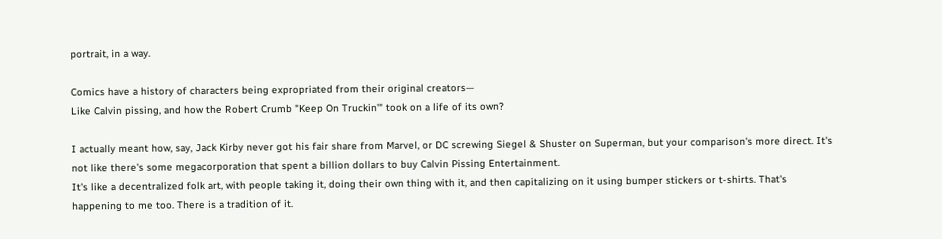portrait, in a way.

Comics have a history of characters being expropriated from their original creators—
Like Calvin pissing, and how the Robert Crumb "Keep On Truckin'" took on a life of its own?

I actually meant how, say, Jack Kirby never got his fair share from Marvel, or DC screwing Siegel & Shuster on Superman, but your comparison's more direct. It's not like there's some megacorporation that spent a billion dollars to buy Calvin Pissing Entertainment.
It's like a decentralized folk art, with people taking it, doing their own thing with it, and then capitalizing on it using bumper stickers or t-shirts. That's happening to me too. There is a tradition of it.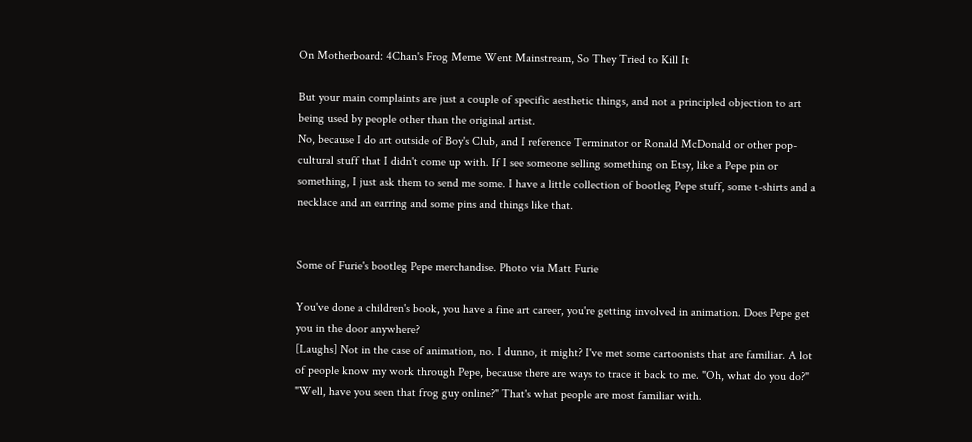On Motherboard: 4Chan's Frog Meme Went Mainstream, So They Tried to Kill It

But your main complaints are just a couple of specific aesthetic things, and not a principled objection to art being used by people other than the original artist.
No, because I do art outside of Boy's Club, and I reference Terminator or Ronald McDonald or other pop-cultural stuff that I didn't come up with. If I see someone selling something on Etsy, like a Pepe pin or something, I just ask them to send me some. I have a little collection of bootleg Pepe stuff, some t-shirts and a necklace and an earring and some pins and things like that.


Some of Furie's bootleg Pepe merchandise. Photo via Matt Furie

You've done a children's book, you have a fine art career, you're getting involved in animation. Does Pepe get you in the door anywhere?
[Laughs] Not in the case of animation, no. I dunno, it might? I've met some cartoonists that are familiar. A lot of people know my work through Pepe, because there are ways to trace it back to me. "Oh, what do you do?" "Well, have you seen that frog guy online?" That's what people are most familiar with.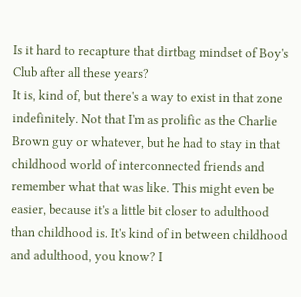Is it hard to recapture that dirtbag mindset of Boy's Club after all these years?
It is, kind of, but there's a way to exist in that zone indefinitely. Not that I'm as prolific as the Charlie Brown guy or whatever, but he had to stay in that childhood world of interconnected friends and remember what that was like. This might even be easier, because it's a little bit closer to adulthood than childhood is. It's kind of in between childhood and adulthood, you know? I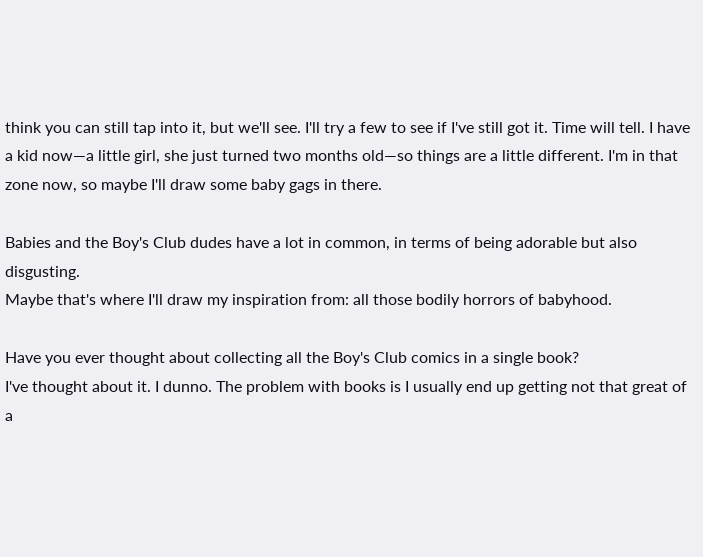think you can still tap into it, but we'll see. I'll try a few to see if I've still got it. Time will tell. I have a kid now—a little girl, she just turned two months old—so things are a little different. I'm in that zone now, so maybe I'll draw some baby gags in there.

Babies and the Boy's Club dudes have a lot in common, in terms of being adorable but also disgusting.
Maybe that's where I'll draw my inspiration from: all those bodily horrors of babyhood.

Have you ever thought about collecting all the Boy's Club comics in a single book?
I've thought about it. I dunno. The problem with books is I usually end up getting not that great of a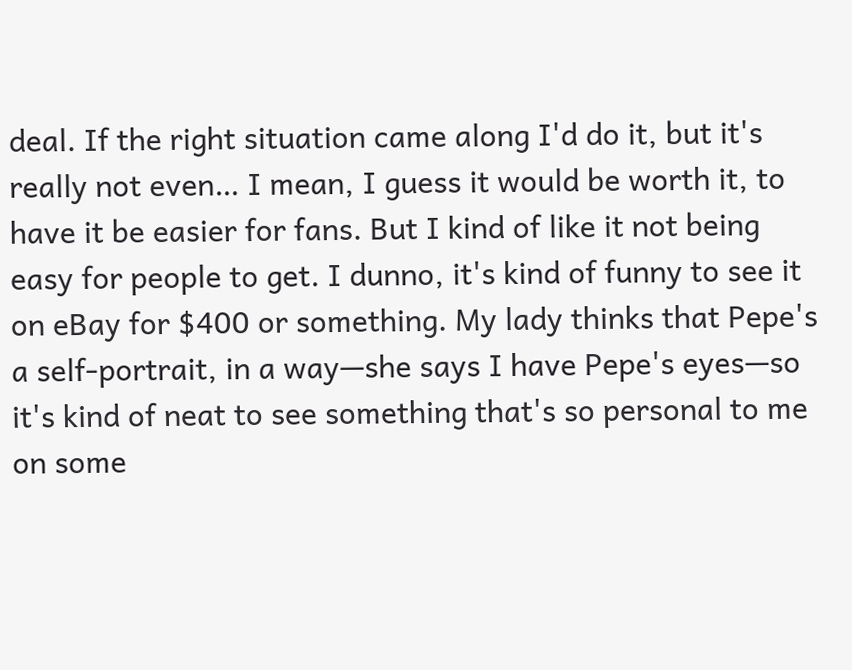deal. If the right situation came along I'd do it, but it's really not even… I mean, I guess it would be worth it, to have it be easier for fans. But I kind of like it not being easy for people to get. I dunno, it's kind of funny to see it on eBay for $400 or something. My lady thinks that Pepe's a self-portrait, in a way—she says I have Pepe's eyes—so it's kind of neat to see something that's so personal to me on some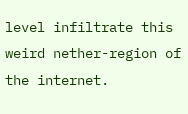level infiltrate this weird nether-region of the internet.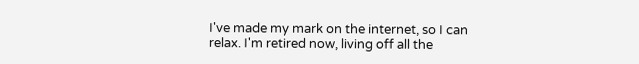I've made my mark on the internet, so I can relax. I'm retired now, living off all the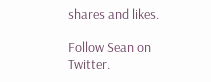shares and likes.

Follow Sean on Twitter.